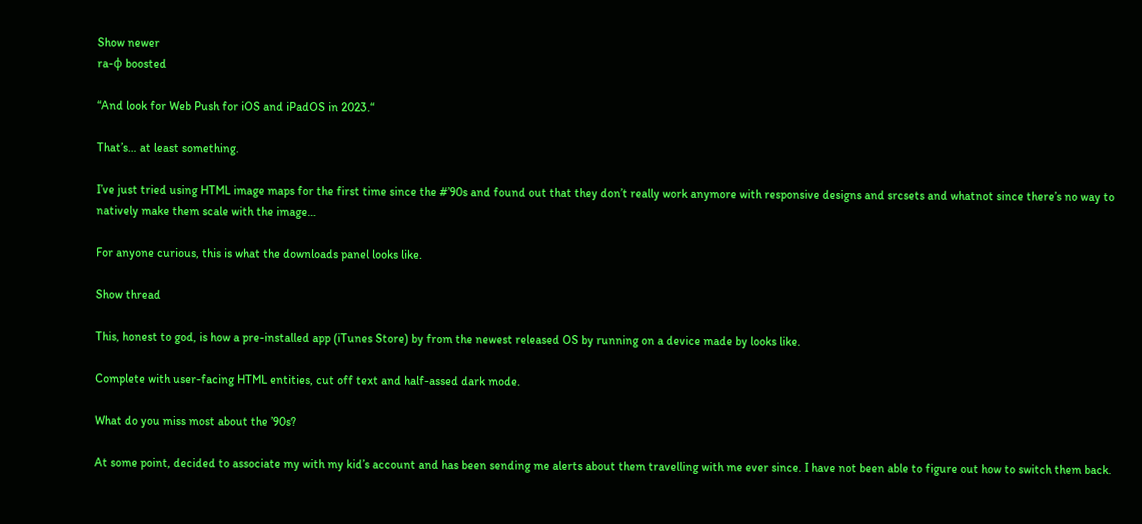Show newer
ra-φ boosted

“And look for Web Push for iOS and iPadOS in 2023.“

That’s… at least something.

I’ve just tried using HTML image maps for the first time since the #’90s and found out that they don’t really work anymore with responsive designs and srcsets and whatnot since there’s no way to natively make them scale with the image…

For anyone curious, this is what the downloads panel looks like.

Show thread

This, honest to god, is how a pre-installed app (iTunes Store) by from the newest released OS by running on a device made by looks like.

Complete with user-facing HTML entities, cut off text and half-assed dark mode.

What do you miss most about the ’90s?

At some point, decided to associate my with my kid’s account and has been sending me alerts about them travelling with me ever since. I have not been able to figure out how to switch them back.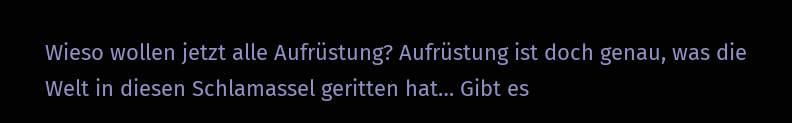Wieso wollen jetzt alle Aufrüstung? Aufrüstung ist doch genau, was die Welt in diesen Schlamassel geritten hat… Gibt es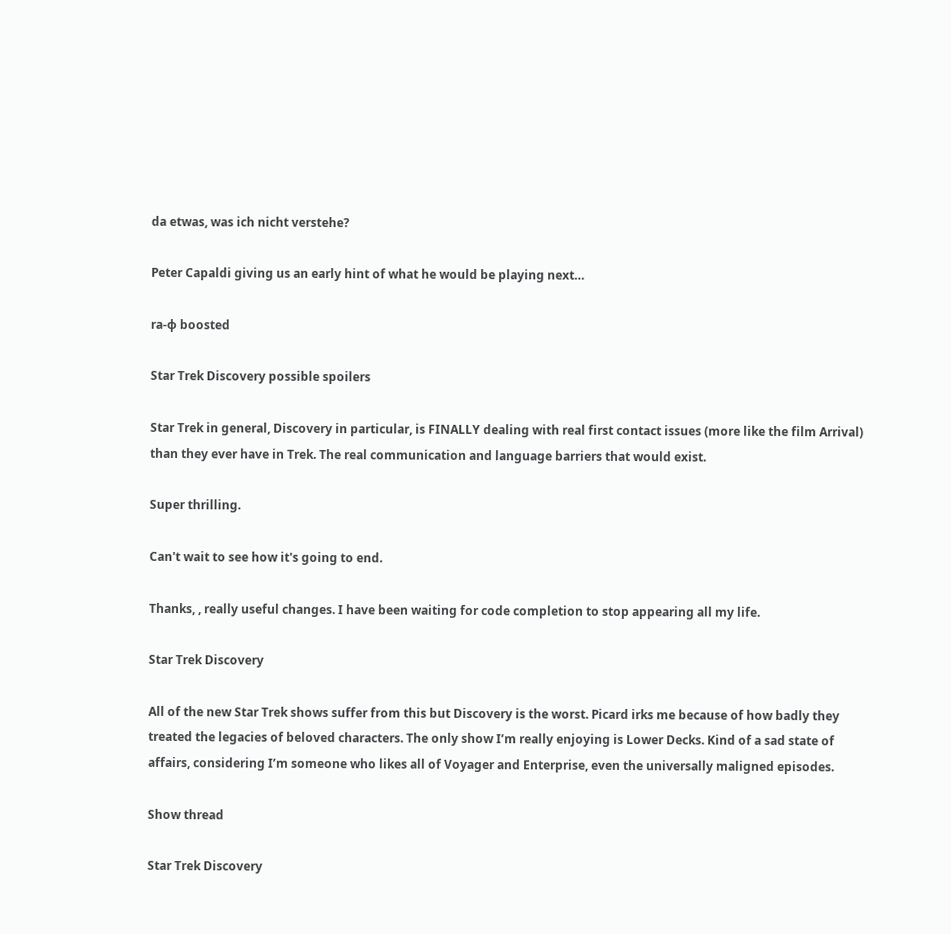da etwas, was ich nicht verstehe?

Peter Capaldi giving us an early hint of what he would be playing next…

ra-φ boosted

Star Trek Discovery possible spoilers

Star Trek in general, Discovery in particular, is FINALLY dealing with real first contact issues (more like the film Arrival) than they ever have in Trek. The real communication and language barriers that would exist.

Super thrilling.

Can't wait to see how it's going to end.

Thanks, , really useful changes. I have been waiting for code completion to stop appearing all my life.

Star Trek Discovery

All of the new Star Trek shows suffer from this but Discovery is the worst. Picard irks me because of how badly they treated the legacies of beloved characters. The only show I’m really enjoying is Lower Decks. Kind of a sad state of affairs, considering I’m someone who likes all of Voyager and Enterprise, even the universally maligned episodes.

Show thread

Star Trek Discovery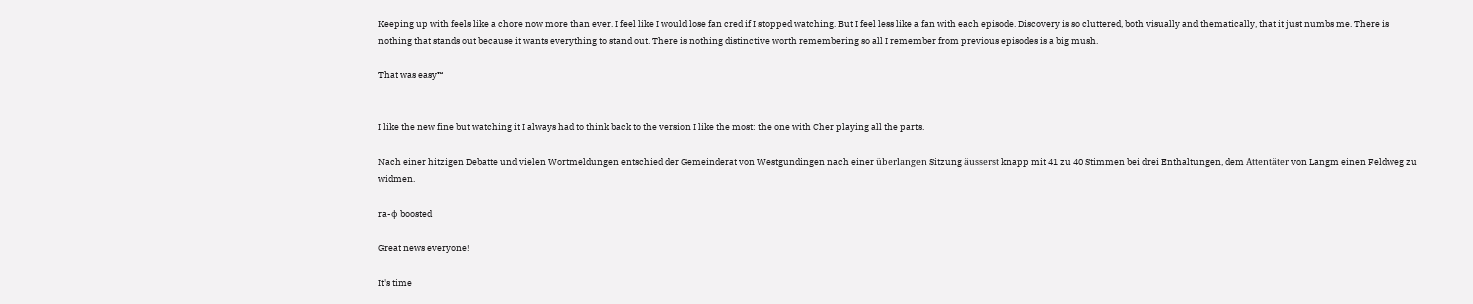Keeping up with feels like a chore now more than ever. I feel like I would lose fan cred if I stopped watching. But I feel less like a fan with each episode. Discovery is so cluttered, both visually and thematically, that it just numbs me. There is nothing that stands out because it wants everything to stand out. There is nothing distinctive worth remembering so all I remember from previous episodes is a big mush.

That was easy™


I like the new fine but watching it I always had to think back to the version I like the most: the one with Cher playing all the parts.

Nach einer hitzigen Debatte und vielen Wortmeldungen entschied der Gemeinderat von Westgundingen nach einer überlangen Sitzung äusserst knapp mit 41 zu 40 Stimmen bei drei Enthaltungen, dem Attentäter von Langm einen Feldweg zu widmen.

ra-φ boosted

Great news everyone!

It's time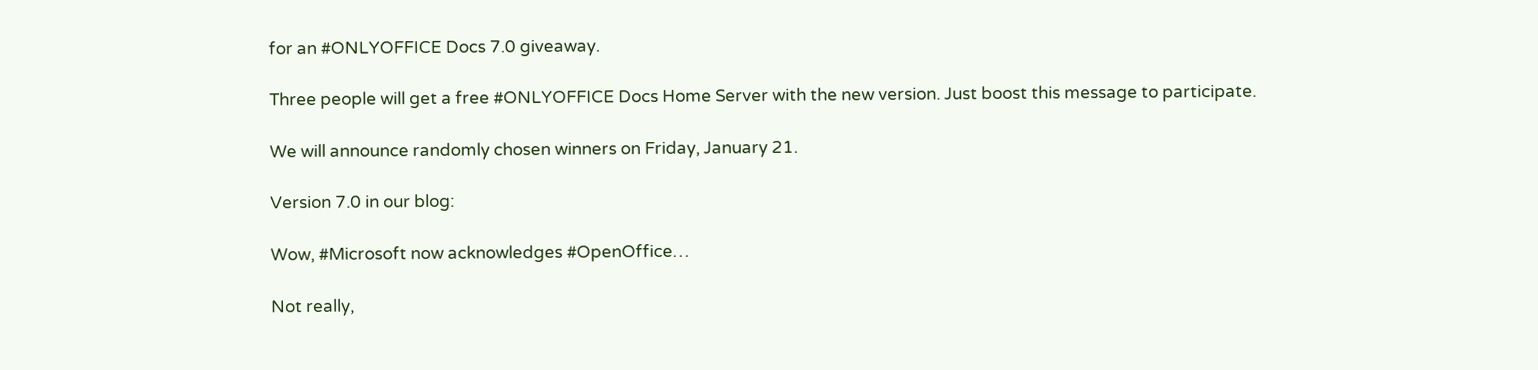for an #ONLYOFFICE Docs 7.0 giveaway.

Three people will get a free #ONLYOFFICE Docs Home Server with the new version. Just boost this message to participate.

We will announce randomly chosen winners on Friday, January 21.

Version 7.0 in our blog:

Wow, #Microsoft now acknowledges #OpenOffice…

Not really,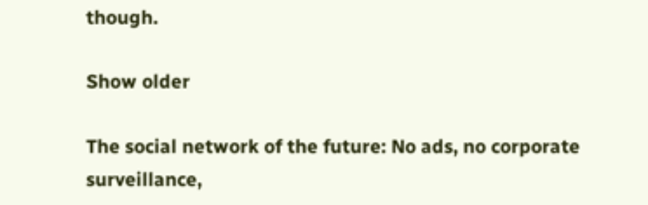though.

Show older

The social network of the future: No ads, no corporate surveillance,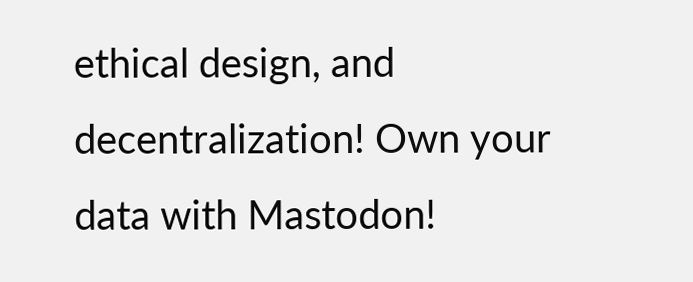ethical design, and decentralization! Own your data with Mastodon!